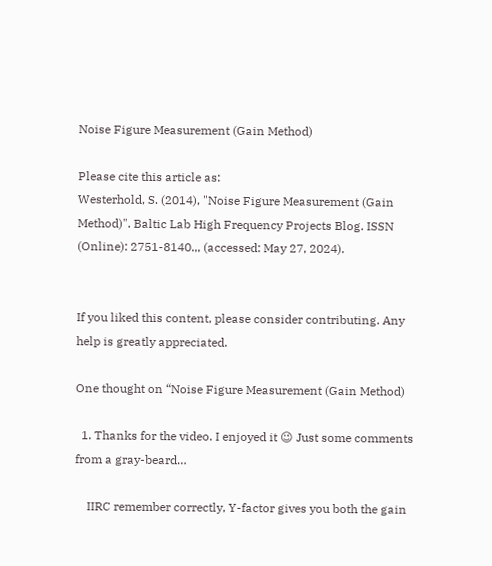Noise Figure Measurement (Gain Method)

Please cite this article as:
Westerhold, S. (2014), "Noise Figure Measurement (Gain Method)". Baltic Lab High Frequency Projects Blog. ISSN (Online): 2751-8140.,, (accessed: May 27, 2024).


If you liked this content, please consider contributing. Any help is greatly appreciated.

One thought on “Noise Figure Measurement (Gain Method)

  1. Thanks for the video. I enjoyed it 😉 Just some comments from a gray-beard…

    IIRC remember correctly, Y-factor gives you both the gain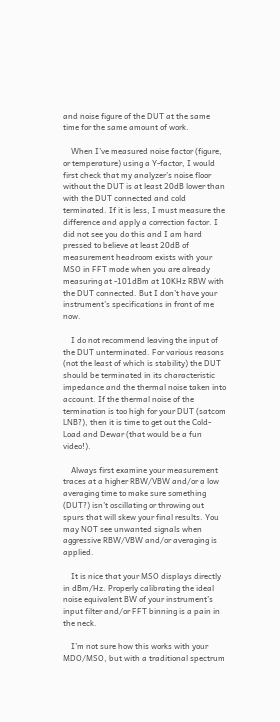and noise figure of the DUT at the same time for the same amount of work.

    When I’ve measured noise factor (figure, or temperature) using a Y-factor, I would first check that my analyzer’s noise floor without the DUT is at least 20dB lower than with the DUT connected and cold terminated. If it is less, I must measure the difference and apply a correction factor. I did not see you do this and I am hard pressed to believe at least 20dB of measurement headroom exists with your MSO in FFT mode when you are already measuring at -101dBm at 10KHz RBW with the DUT connected. But I don’t have your instrument’s specifications in front of me now.

    I do not recommend leaving the input of the DUT unterminated. For various reasons (not the least of which is stability) the DUT should be terminated in its characteristic impedance and the thermal noise taken into account. If the thermal noise of the termination is too high for your DUT (satcom LNB?), then it is time to get out the Cold-Load and Dewar (that would be a fun video!).

    Always first examine your measurement traces at a higher RBW/VBW and/or a low averaging time to make sure something (DUT?) isn’t oscillating or throwing out spurs that will skew your final results. You may NOT see unwanted signals when aggressive RBW/VBW and/or averaging is applied.

    It is nice that your MSO displays directly in dBm/Hz. Properly calibrating the ideal noise equivalent BW of your instrument’s input filter and/or FFT binning is a pain in the neck.

    I’m not sure how this works with your MDO/MSO, but with a traditional spectrum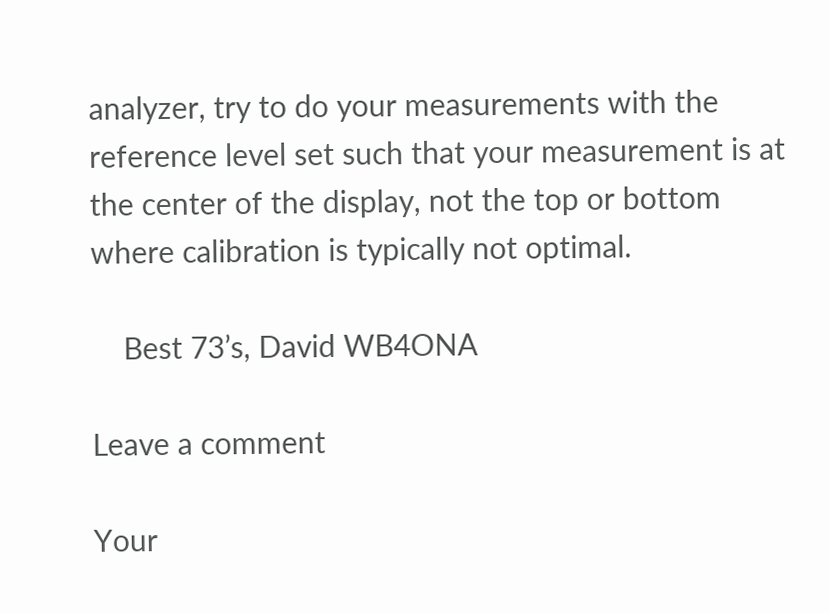analyzer, try to do your measurements with the reference level set such that your measurement is at the center of the display, not the top or bottom where calibration is typically not optimal.

    Best 73’s, David WB4ONA

Leave a comment

Your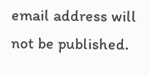email address will not be published.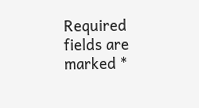Required fields are marked *